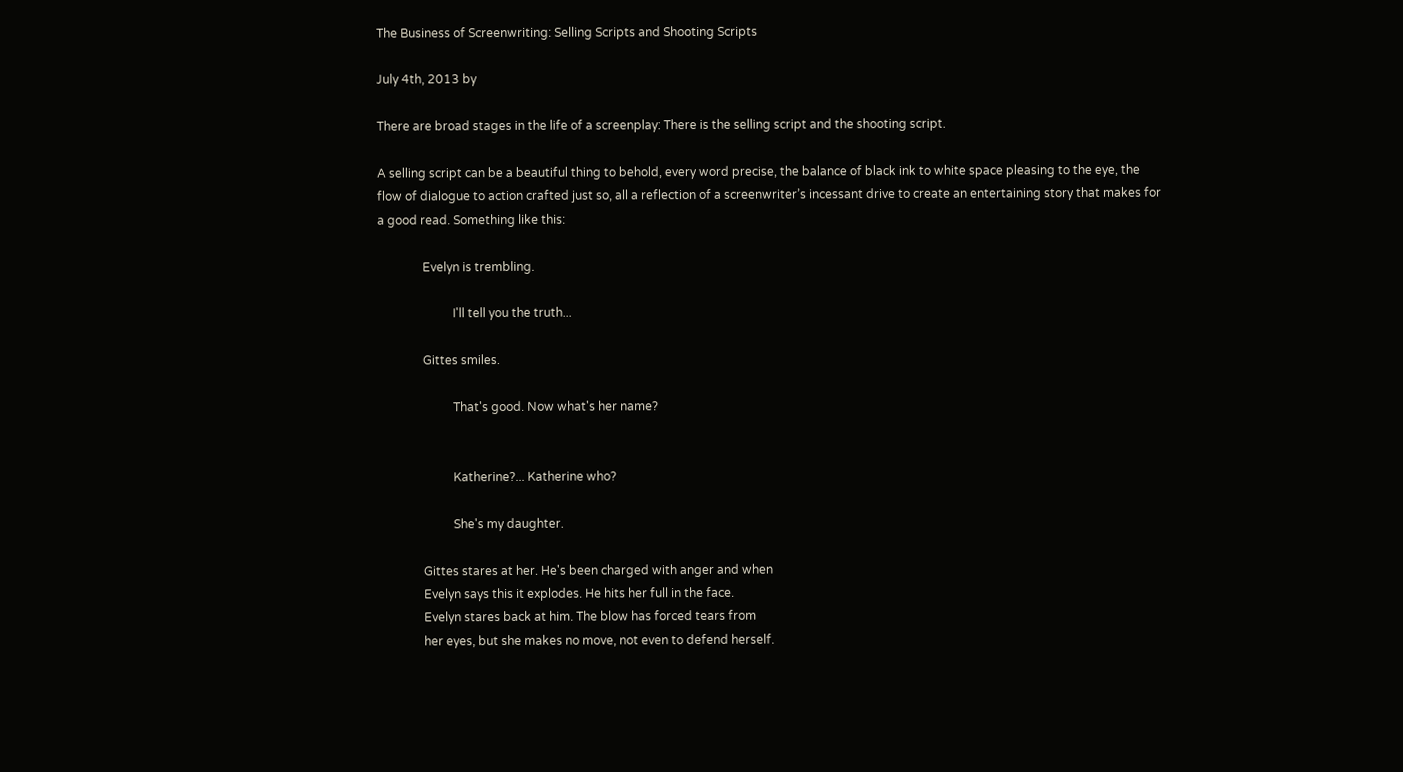The Business of Screenwriting: Selling Scripts and Shooting Scripts

July 4th, 2013 by

There are broad stages in the life of a screenplay: There is the selling script and the shooting script.

A selling script can be a beautiful thing to behold, every word precise, the balance of black ink to white space pleasing to the eye, the flow of dialogue to action crafted just so, all a reflection of a screenwriter’s incessant drive to create an entertaining story that makes for a good read. Something like this:

               Evelyn is trembling.

                         I'll tell you the truth...

               Gittes smiles.

                         That's good. Now what's her name?


                         Katherine?... Katherine who?

                         She's my daughter.

               Gittes stares at her. He's been charged with anger and when
               Evelyn says this it explodes. He hits her full in the face.
               Evelyn stares back at him. The blow has forced tears from
               her eyes, but she makes no move, not even to defend herself.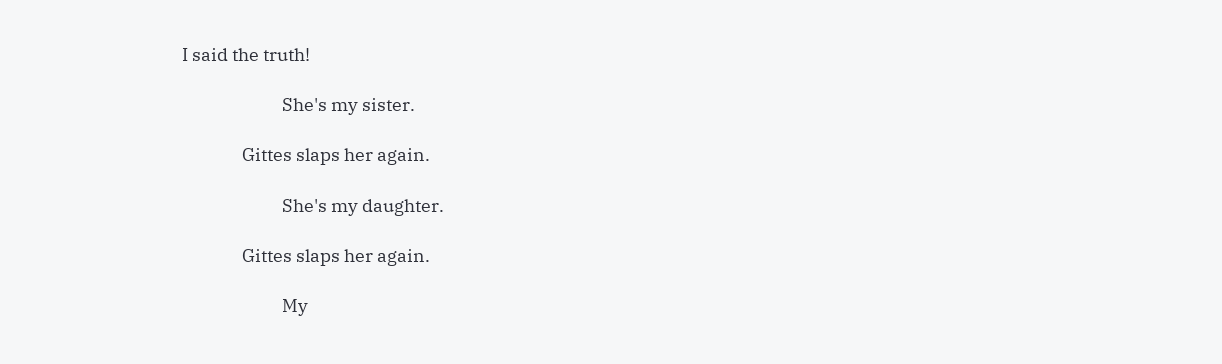I said the truth!

                         She's my sister.

               Gittes slaps her again.

                         She's my daughter.

               Gittes slaps her again.

                         My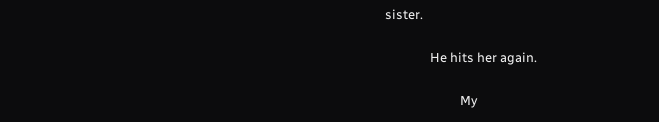sister.

               He hits her again.

                         My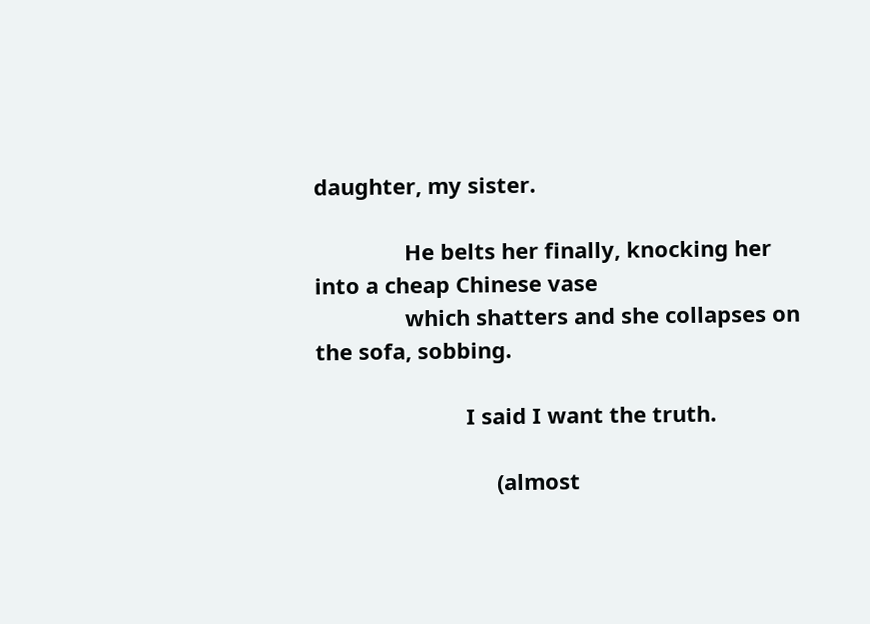daughter, my sister.

               He belts her finally, knocking her into a cheap Chinese vase
               which shatters and she collapses on the sofa, sobbing.

                         I said I want the truth.

                              (almost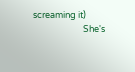screaming it)
                         She's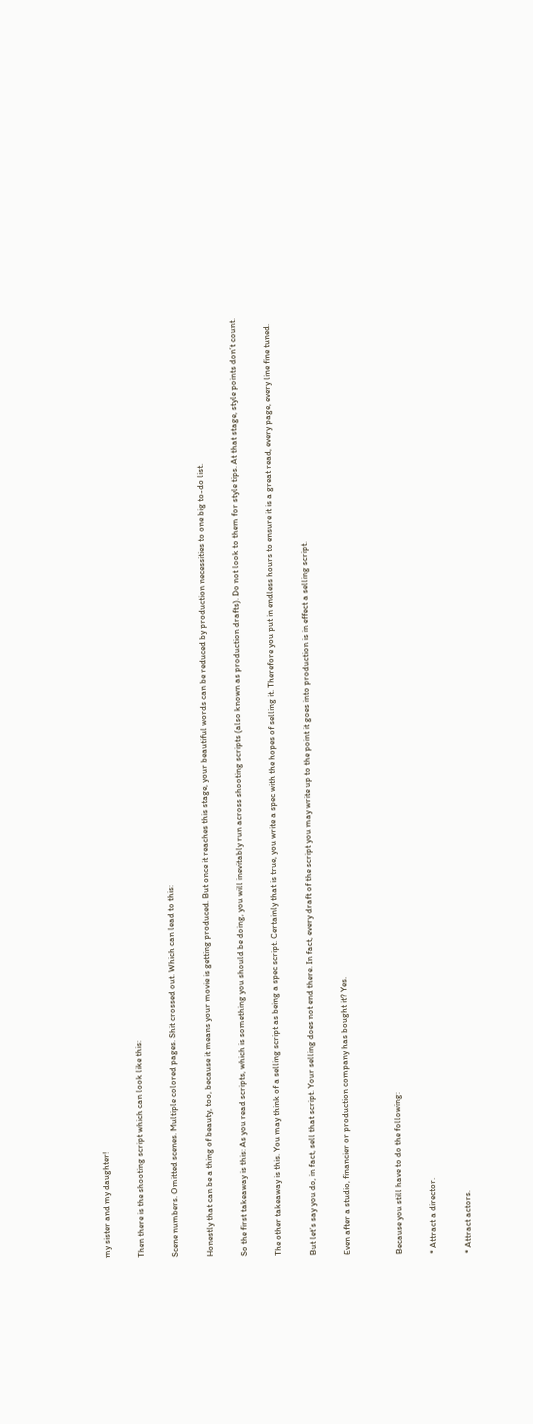my sister and my daughter!

Then there is the shooting script which can look like this:

Scene numbers. Omitted scenes. Multiple colored pages. Shit crossed out. Which can lead to this:

Honestly that can be a thing of beauty, too, because it means your movie is getting produced. But once it reaches this stage, your beautiful words can be reduced by production necessities to one big to-do list.

So the first takeaway is this: As you read scripts, which is something you should be doing, you will inevitably run across shooting scripts (also known as production drafts). Do not look to them for style tips. At that stage, style points don’t count.

The other takeaway is this. You may think of a selling script as being a spec script. Certainly that is true, you write a spec with the hopes of selling it. Therefore you put in endless hours to ensure it is a great read, every page, every line fine tuned.

But let’s say you do, in fact, sell that script. Your selling does not end there. In fact, every draft of the script you may write up to the point it goes into production is in effect a selling script.

Even after a studio, financier or production company has bought it? Yes.


Because you still have to do the following:

* Attract a director.

* Attract actors.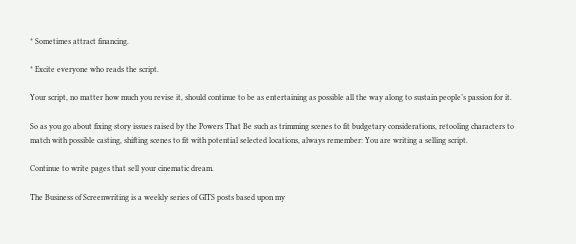* Sometimes attract financing.

* Excite everyone who reads the script.

Your script, no matter how much you revise it, should continue to be as entertaining as possible all the way along to sustain people’s passion for it.

So as you go about fixing story issues raised by the Powers That Be such as trimming scenes to fit budgetary considerations, retooling characters to match with possible casting, shifting scenes to fit with potential selected locations, always remember: You are writing a selling script.

Continue to write pages that sell your cinematic dream.

The Business of Screenwriting is a weekly series of GITS posts based upon my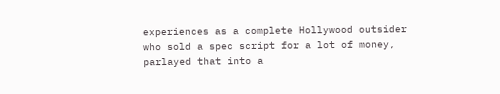experiences as a complete Hollywood outsider who sold a spec script for a lot of money, parlayed that into a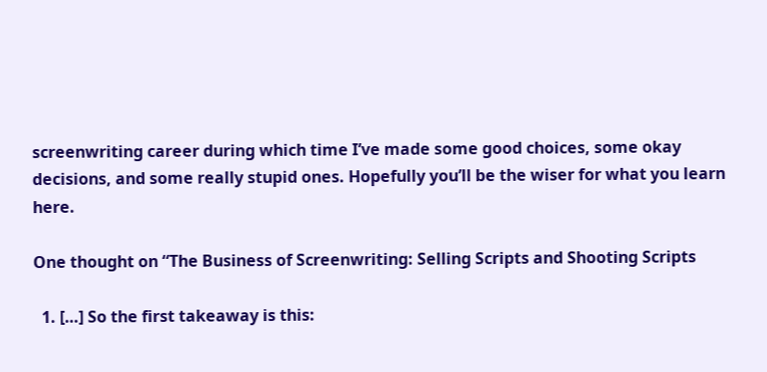screenwriting career during which time I’ve made some good choices, some okay decisions, and some really stupid ones. Hopefully you’ll be the wiser for what you learn here.

One thought on “The Business of Screenwriting: Selling Scripts and Shooting Scripts

  1. […] So the first takeaway is this: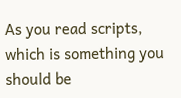As you read scripts, which is something you should be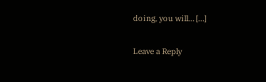doing, you will… […]

Leave a Reply